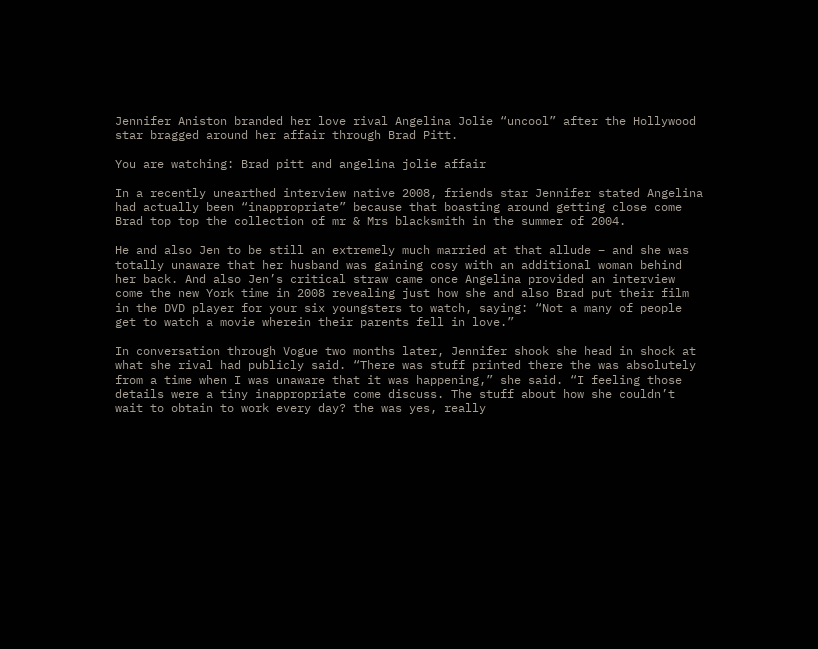Jennifer Aniston branded her love rival Angelina Jolie “uncool” after the Hollywood star bragged around her affair through Brad Pitt.

You are watching: Brad pitt and angelina jolie affair

In a recently unearthed interview native 2008, friends star Jennifer stated Angelina had actually been “inappropriate” because that boasting around getting close come Brad top top the collection of mr & Mrs blacksmith in the summer of 2004.

He and also Jen to be still an extremely much married at that allude – and she was totally unaware that her husband was gaining cosy with an additional woman behind her back. And also Jen’s critical straw came once Angelina provided an interview come the new York time in 2008 revealing just how she and also Brad put their film in the DVD player for your six youngsters to watch, saying: “Not a many of people get to watch a movie wherein their parents fell in love.”

In conversation through Vogue two months later, Jennifer shook she head in shock at what she rival had publicly said. “There was stuff printed there the was absolutely from a time when I was unaware that it was happening,” she said. “I feeling those details were a tiny inappropriate come discuss. The stuff about how she couldn’t wait to obtain to work every day? the was yes, really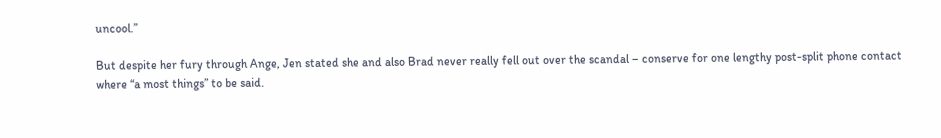uncool.”

But despite her fury through Ange, Jen stated she and also Brad never really fell out over the scandal – conserve for one lengthy post-split phone contact where “a most things” to be said.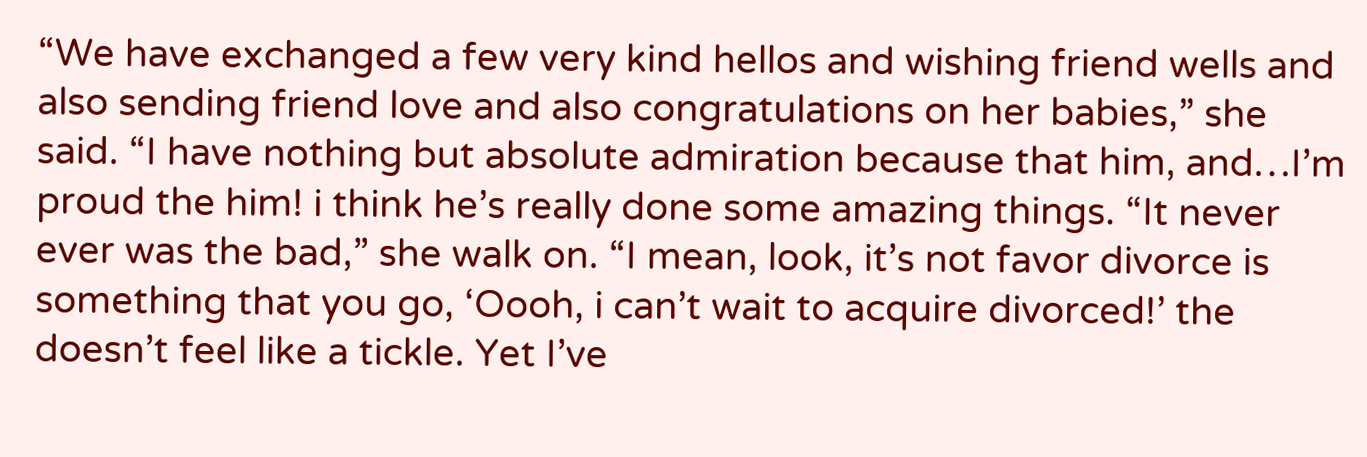“We have exchanged a few very kind hellos and wishing friend wells and also sending friend love and also congratulations on her babies,” she said. “I have nothing but absolute admiration because that him, and…I’m proud the him! i think he’s really done some amazing things. “It never ever was the bad,” she walk on. “I mean, look, it’s not favor divorce is something that you go, ‘Oooh, i can’t wait to acquire divorced!’ the doesn’t feel like a tickle. Yet I’ve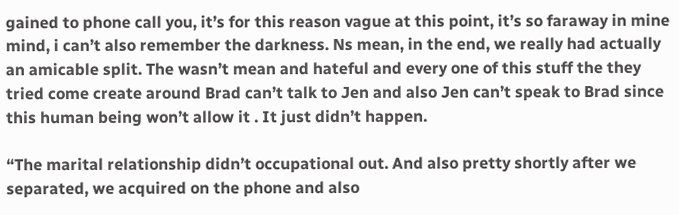gained to phone call you, it’s for this reason vague at this point, it’s so faraway in mine mind, i can’t also remember the darkness. Ns mean, in the end, we really had actually an amicable split. The wasn’t mean and hateful and every one of this stuff the they tried come create around Brad can’t talk to Jen and also Jen can’t speak to Brad since this human being won’t allow it . It just didn’t happen.

“The marital relationship didn’t occupational out. And also pretty shortly after we separated, we acquired on the phone and also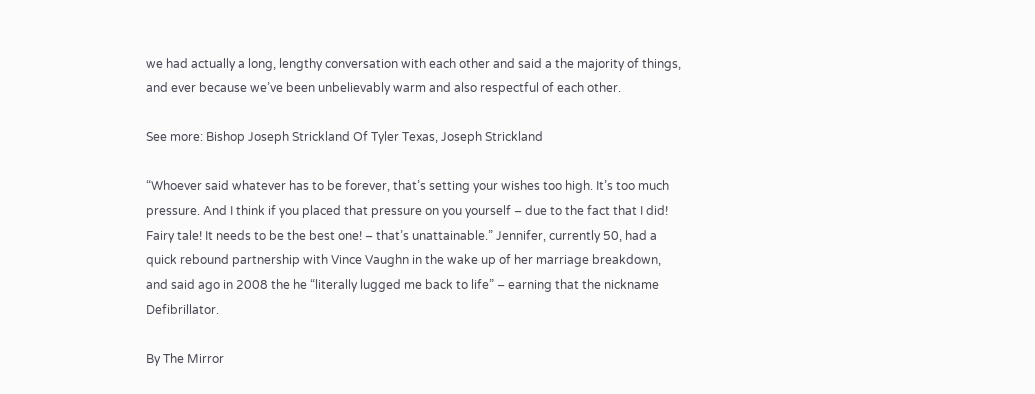we had actually a long, lengthy conversation with each other and said a the majority of things, and ever because we’ve been unbelievably warm and also respectful of each other.

See more: Bishop Joseph Strickland Of Tyler Texas, Joseph Strickland

“Whoever said whatever has to be forever, that’s setting your wishes too high. It’s too much pressure. And I think if you placed that pressure on you yourself – due to the fact that I did! Fairy tale! It needs to be the best one! – that’s unattainable.” Jennifer, currently 50, had a quick rebound partnership with Vince Vaughn in the wake up of her marriage breakdown, and said ago in 2008 the he “literally lugged me back to life” – earning that the nickname Defibrillator.

By The Mirror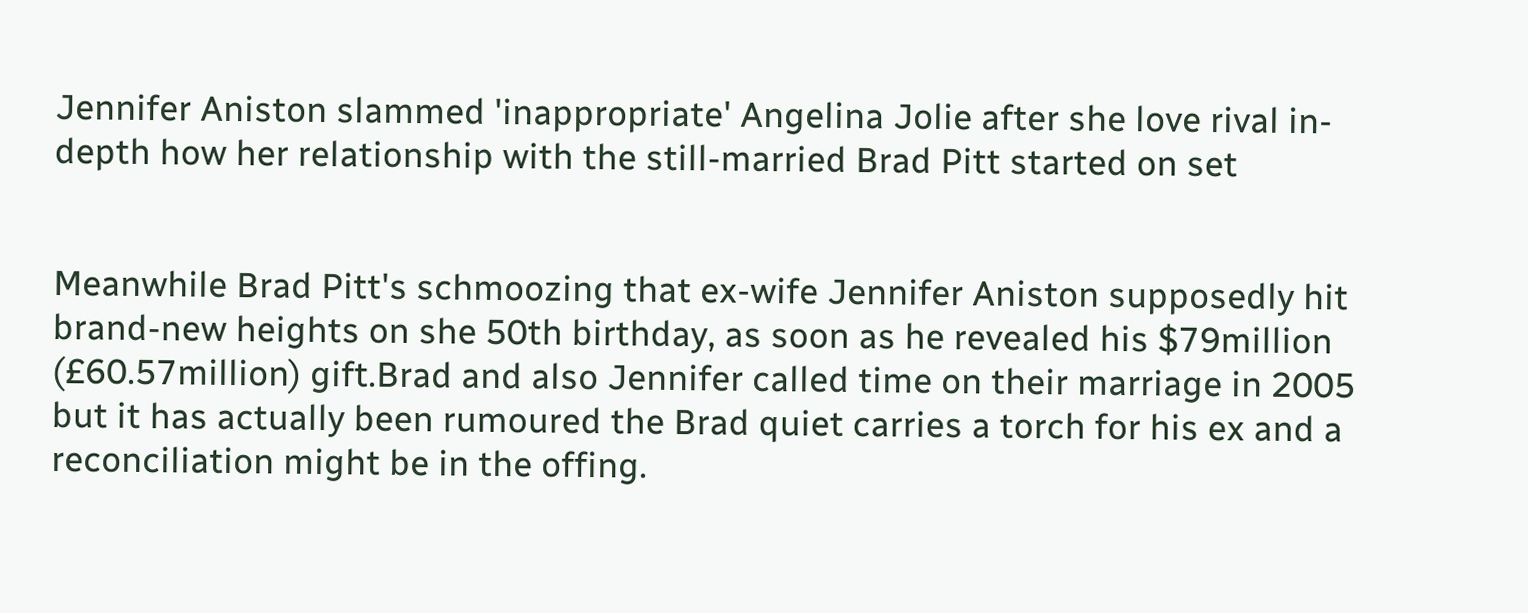Jennifer Aniston slammed 'inappropriate' Angelina Jolie after she love rival in-depth how her relationship with the still-married Brad Pitt started on set


Meanwhile Brad Pitt's schmoozing that ex-wife Jennifer Aniston supposedly hit brand-new heights on she 50th birthday, as soon as he revealed his $79million (£60.57million) gift.Brad and also Jennifer called time on their marriage in 2005 but it has actually been rumoured the Brad quiet carries a torch for his ex and a reconciliation might be in the offing.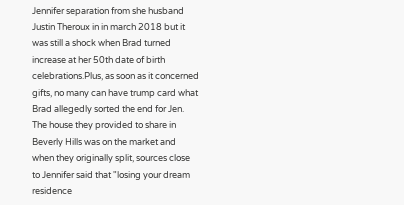Jennifer separation from she husband Justin Theroux in in march 2018 but it was still a shock when Brad turned increase at her 50th date of birth celebrations.Plus, as soon as it concerned gifts, no many can have trump card what Brad allegedly sorted the end for Jen. The house they provided to share in Beverly Hills was on the market and when they originally split, sources close to Jennifer said that "losing your dream residence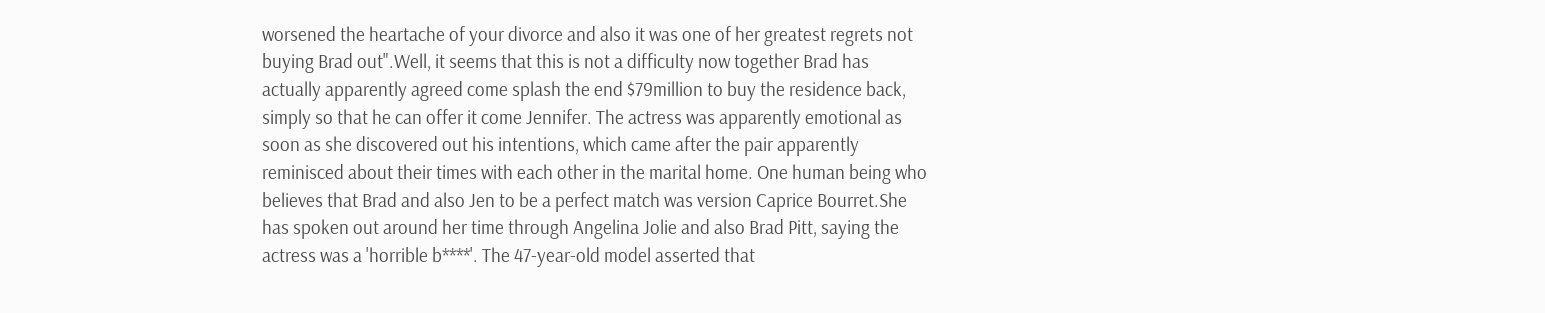worsened the heartache of your divorce and also it was one of her greatest regrets not buying Brad out".Well, it seems that this is not a difficulty now together Brad has actually apparently agreed come splash the end $79million to buy the residence back, simply so that he can offer it come Jennifer. The actress was apparently emotional as soon as she discovered out his intentions, which came after the pair apparently reminisced about their times with each other in the marital home. One human being who believes that Brad and also Jen to be a perfect match was version Caprice Bourret.She has spoken out around her time through Angelina Jolie and also Brad Pitt, saying the actress was a 'horrible b****'. The 47-year-old model asserted that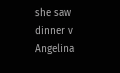she saw dinner v Angelina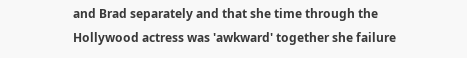and Brad separately and that she time through the Hollywood actress was 'awkward' together she failure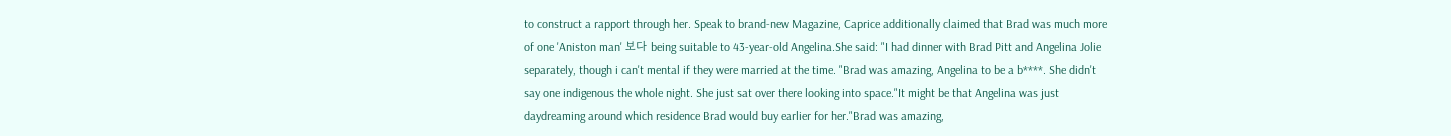to construct a rapport through her. Speak to brand-new Magazine, Caprice additionally claimed that Brad was much more of one 'Aniston man' 보다 being suitable to 43-year-old Angelina.She said: "I had dinner with Brad Pitt and Angelina Jolie separately, though i can't mental if they were married at the time. "Brad was amazing, Angelina to be a b****. She didn't say one indigenous the whole night. She just sat over there looking into space."It might be that Angelina was just daydreaming around which residence Brad would buy earlier for her."Brad was amazing,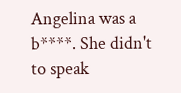Angelina was a b****. She didn't to speak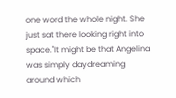one word the whole night. She just sat there looking right into space."It might be that Angelina was simply daydreaming around which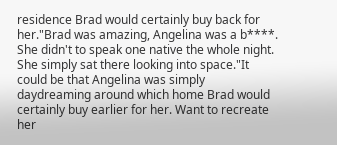residence Brad would certainly buy back for her."Brad was amazing, Angelina was a b****. She didn't to speak one native the whole night. She simply sat there looking into space."It could be that Angelina was simply daydreaming around which home Brad would certainly buy earlier for her. Want to recreate her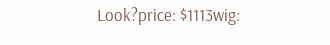Look?price: $1113wig: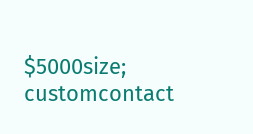$5000size; customcontact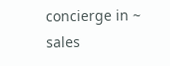concierge in ~ sales